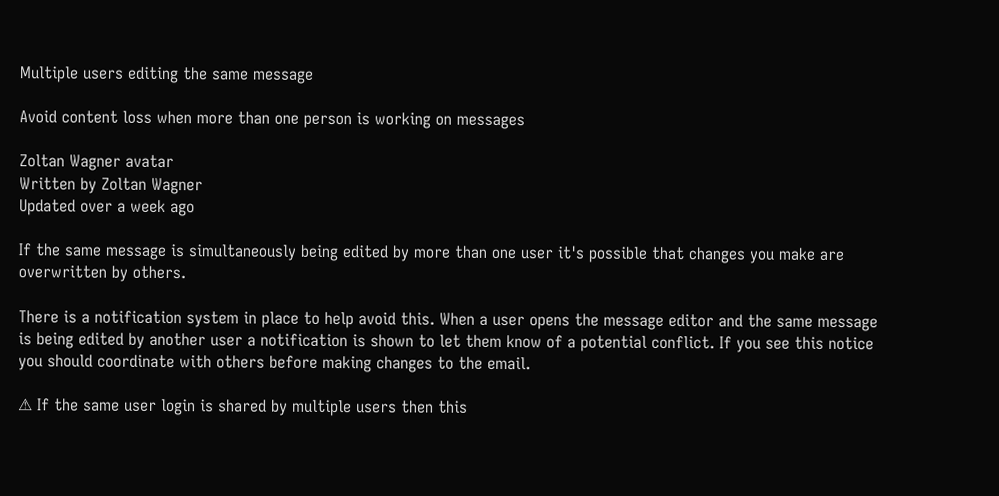Multiple users editing the same message

Avoid content loss when more than one person is working on messages

Zoltan Wagner avatar
Written by Zoltan Wagner
Updated over a week ago

If the same message is simultaneously being edited by more than one user it's possible that changes you make are overwritten by others.

There is a notification system in place to help avoid this. When a user opens the message editor and the same message is being edited by another user a notification is shown to let them know of a potential conflict. If you see this notice you should coordinate with others before making changes to the email.

⚠ If the same user login is shared by multiple users then this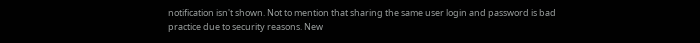notification isn't shown. Not to mention that sharing the same user login and password is bad practice due to security reasons. New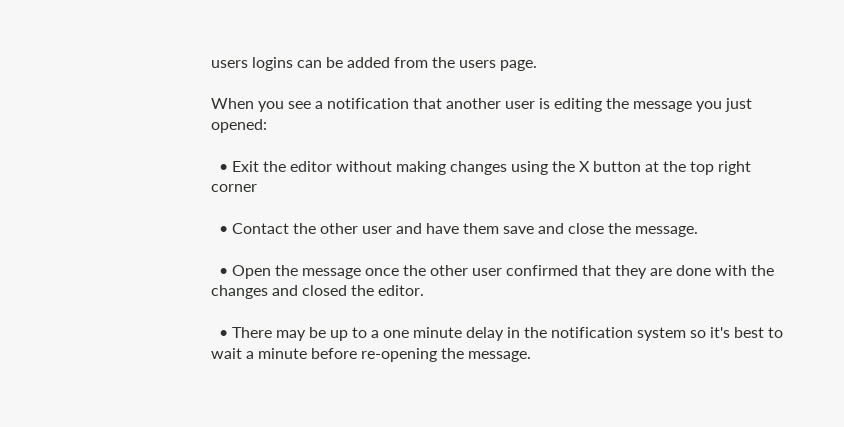users logins can be added from the users page.

When you see a notification that another user is editing the message you just opened:

  • Exit the editor without making changes using the X button at the top right corner

  • Contact the other user and have them save and close the message.

  • Open the message once the other user confirmed that they are done with the changes and closed the editor.

  • There may be up to a one minute delay in the notification system so it's best to wait a minute before re-opening the message.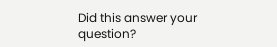Did this answer your question?